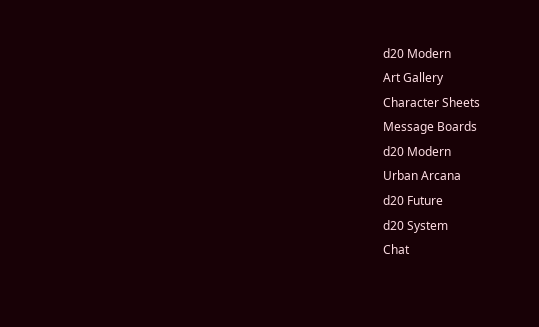d20 Modern
Art Gallery
Character Sheets
Message Boards
d20 Modern
Urban Arcana
d20 Future
d20 System
Chat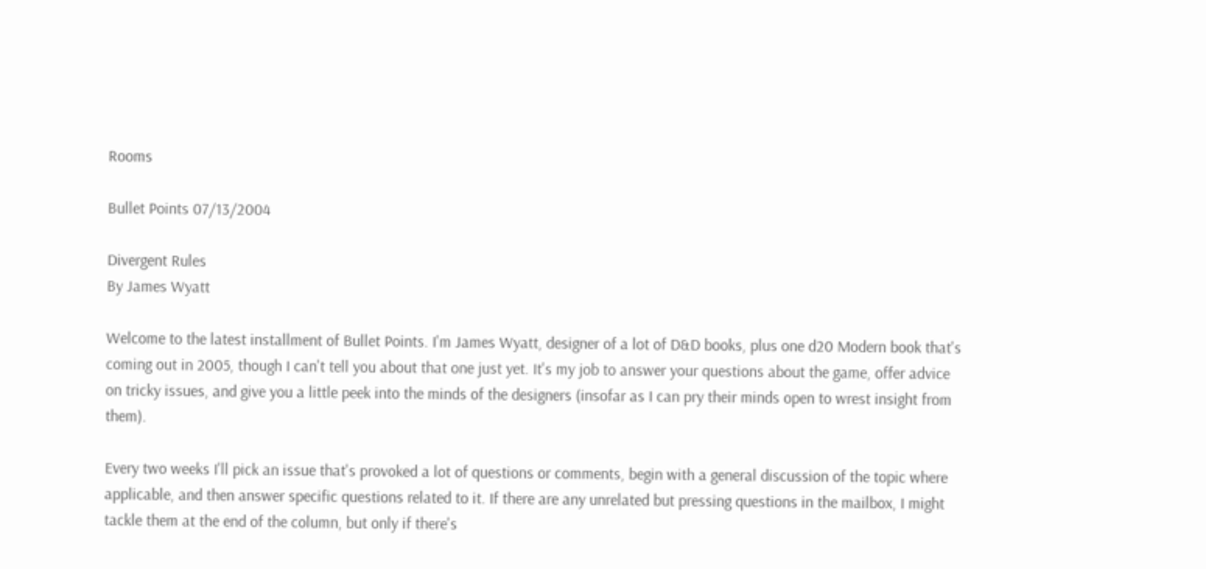Rooms

Bullet Points 07/13/2004

Divergent Rules
By James Wyatt

Welcome to the latest installment of Bullet Points. I'm James Wyatt, designer of a lot of D&D books, plus one d20 Modern book that's coming out in 2005, though I can't tell you about that one just yet. It's my job to answer your questions about the game, offer advice on tricky issues, and give you a little peek into the minds of the designers (insofar as I can pry their minds open to wrest insight from them).

Every two weeks I'll pick an issue that's provoked a lot of questions or comments, begin with a general discussion of the topic where applicable, and then answer specific questions related to it. If there are any unrelated but pressing questions in the mailbox, I might tackle them at the end of the column, but only if there's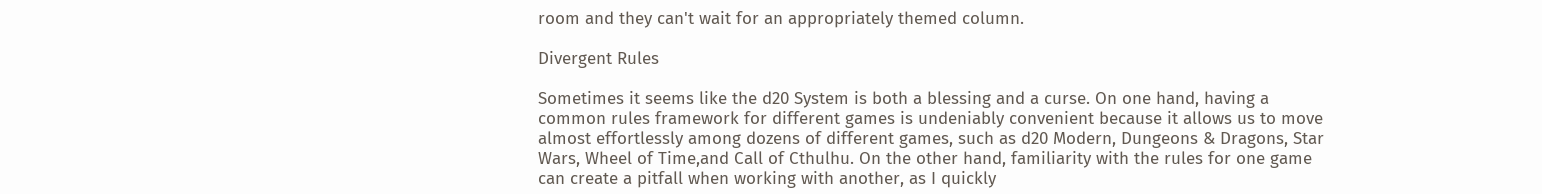room and they can't wait for an appropriately themed column.

Divergent Rules

Sometimes it seems like the d20 System is both a blessing and a curse. On one hand, having a common rules framework for different games is undeniably convenient because it allows us to move almost effortlessly among dozens of different games, such as d20 Modern, Dungeons & Dragons, Star Wars, Wheel of Time,and Call of Cthulhu. On the other hand, familiarity with the rules for one game can create a pitfall when working with another, as I quickly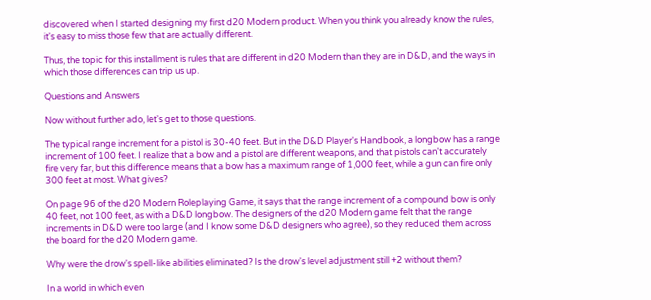discovered when I started designing my first d20 Modern product. When you think you already know the rules, it's easy to miss those few that are actually different.

Thus, the topic for this installment is rules that are different in d20 Modern than they are in D&D, and the ways in which those differences can trip us up.

Questions and Answers

Now without further ado, let's get to those questions.

The typical range increment for a pistol is 30-40 feet. But in the D&D Player's Handbook, a longbow has a range increment of 100 feet. I realize that a bow and a pistol are different weapons, and that pistols can't accurately fire very far, but this difference means that a bow has a maximum range of 1,000 feet, while a gun can fire only 300 feet at most. What gives?

On page 96 of the d20 Modern Roleplaying Game, it says that the range increment of a compound bow is only 40 feet, not 100 feet, as with a D&D longbow. The designers of the d20 Modern game felt that the range increments in D&D were too large (and I know some D&D designers who agree), so they reduced them across the board for the d20 Modern game.

Why were the drow's spell-like abilities eliminated? Is the drow's level adjustment still +2 without them?

In a world in which even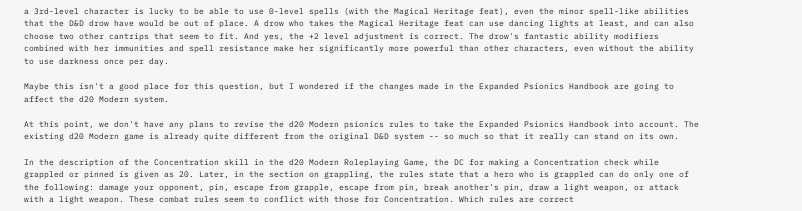a 3rd-level character is lucky to be able to use 0-level spells (with the Magical Heritage feat), even the minor spell-like abilities that the D&D drow have would be out of place. A drow who takes the Magical Heritage feat can use dancing lights at least, and can also choose two other cantrips that seem to fit. And yes, the +2 level adjustment is correct. The drow's fantastic ability modifiers combined with her immunities and spell resistance make her significantly more powerful than other characters, even without the ability to use darkness once per day.

Maybe this isn't a good place for this question, but I wondered if the changes made in the Expanded Psionics Handbook are going to affect the d20 Modern system.

At this point, we don't have any plans to revise the d20 Modern psionics rules to take the Expanded Psionics Handbook into account. The existing d20 Modern game is already quite different from the original D&D system -- so much so that it really can stand on its own.

In the description of the Concentration skill in the d20 Modern Roleplaying Game, the DC for making a Concentration check while grappled or pinned is given as 20. Later, in the section on grappling, the rules state that a hero who is grappled can do only one of the following: damage your opponent, pin, escape from grapple, escape from pin, break another's pin, draw a light weapon, or attack with a light weapon. These combat rules seem to conflict with those for Concentration. Which rules are correct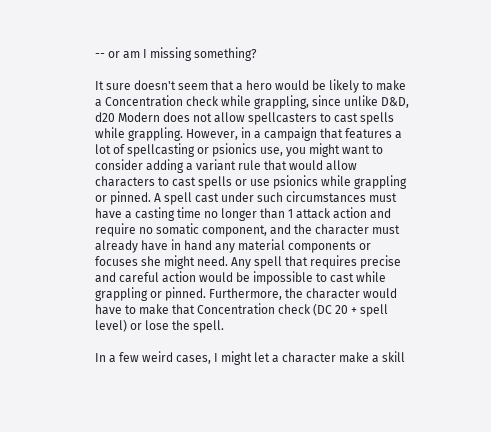-- or am I missing something?

It sure doesn't seem that a hero would be likely to make a Concentration check while grappling, since unlike D&D, d20 Modern does not allow spellcasters to cast spells while grappling. However, in a campaign that features a lot of spellcasting or psionics use, you might want to consider adding a variant rule that would allow characters to cast spells or use psionics while grappling or pinned. A spell cast under such circumstances must have a casting time no longer than 1 attack action and require no somatic component, and the character must already have in hand any material components or focuses she might need. Any spell that requires precise and careful action would be impossible to cast while grappling or pinned. Furthermore, the character would have to make that Concentration check (DC 20 + spell level) or lose the spell.

In a few weird cases, I might let a character make a skill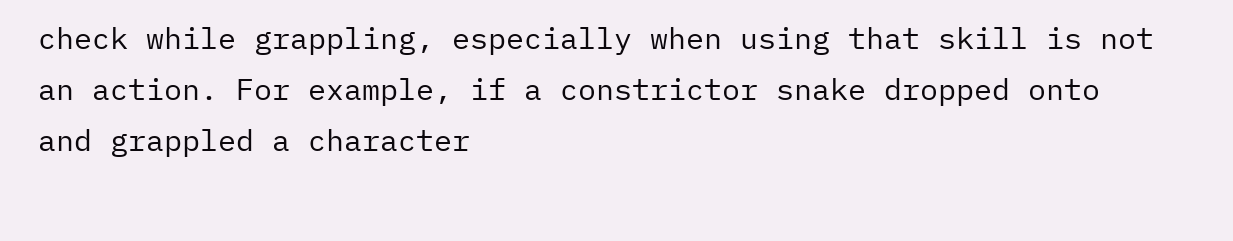check while grappling, especially when using that skill is not an action. For example, if a constrictor snake dropped onto and grappled a character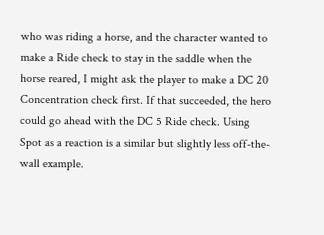who was riding a horse, and the character wanted to make a Ride check to stay in the saddle when the horse reared, I might ask the player to make a DC 20 Concentration check first. If that succeeded, the hero could go ahead with the DC 5 Ride check. Using Spot as a reaction is a similar but slightly less off-the-wall example.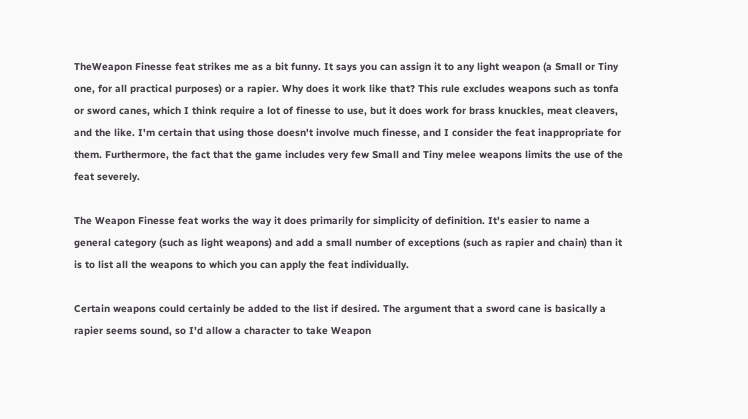TheWeapon Finesse feat strikes me as a bit funny. It says you can assign it to any light weapon (a Small or Tiny one, for all practical purposes) or a rapier. Why does it work like that? This rule excludes weapons such as tonfa or sword canes, which I think require a lot of finesse to use, but it does work for brass knuckles, meat cleavers, and the like. I'm certain that using those doesn't involve much finesse, and I consider the feat inappropriate for them. Furthermore, the fact that the game includes very few Small and Tiny melee weapons limits the use of the feat severely.

The Weapon Finesse feat works the way it does primarily for simplicity of definition. It's easier to name a general category (such as light weapons) and add a small number of exceptions (such as rapier and chain) than it is to list all the weapons to which you can apply the feat individually.

Certain weapons could certainly be added to the list if desired. The argument that a sword cane is basically a rapier seems sound, so I'd allow a character to take Weapon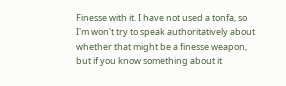Finesse with it. I have not used a tonfa, so I'm won't try to speak authoritatively about whether that might be a finesse weapon, but if you know something about it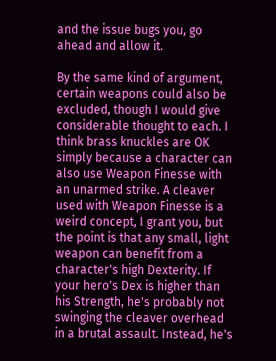and the issue bugs you, go ahead and allow it.

By the same kind of argument, certain weapons could also be excluded, though I would give considerable thought to each. I think brass knuckles are OK simply because a character can also use Weapon Finesse with an unarmed strike. A cleaver used with Weapon Finesse is a weird concept, I grant you, but the point is that any small, light weapon can benefit from a character's high Dexterity. If your hero's Dex is higher than his Strength, he's probably not swinging the cleaver overhead in a brutal assault. Instead, he's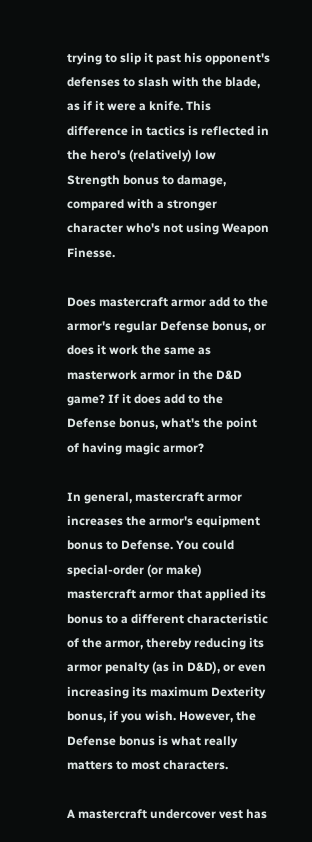trying to slip it past his opponent's defenses to slash with the blade, as if it were a knife. This difference in tactics is reflected in the hero's (relatively) low Strength bonus to damage, compared with a stronger character who's not using Weapon Finesse.

Does mastercraft armor add to the armor's regular Defense bonus, or does it work the same as masterwork armor in the D&D game? If it does add to the Defense bonus, what's the point of having magic armor?

In general, mastercraft armor increases the armor's equipment bonus to Defense. You could special-order (or make) mastercraft armor that applied its bonus to a different characteristic of the armor, thereby reducing its armor penalty (as in D&D), or even increasing its maximum Dexterity bonus, if you wish. However, the Defense bonus is what really matters to most characters.

A mastercraft undercover vest has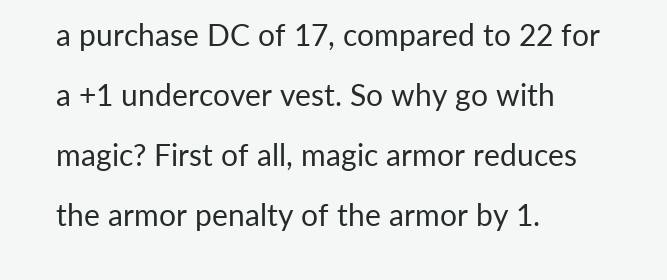a purchase DC of 17, compared to 22 for a +1 undercover vest. So why go with magic? First of all, magic armor reduces the armor penalty of the armor by 1.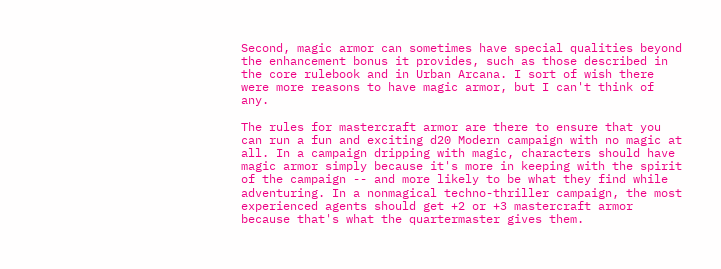Second, magic armor can sometimes have special qualities beyond the enhancement bonus it provides, such as those described in the core rulebook and in Urban Arcana. I sort of wish there were more reasons to have magic armor, but I can't think of any.

The rules for mastercraft armor are there to ensure that you can run a fun and exciting d20 Modern campaign with no magic at all. In a campaign dripping with magic, characters should have magic armor simply because it's more in keeping with the spirit of the campaign -- and more likely to be what they find while adventuring. In a nonmagical techno-thriller campaign, the most experienced agents should get +2 or +3 mastercraft armor because that's what the quartermaster gives them.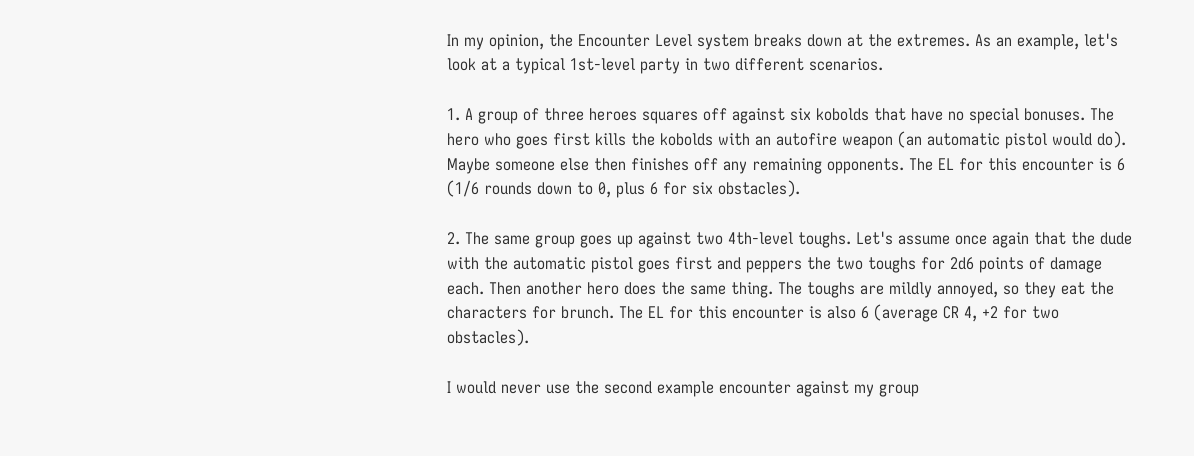In my opinion, the Encounter Level system breaks down at the extremes. As an example, let's look at a typical 1st-level party in two different scenarios.

1. A group of three heroes squares off against six kobolds that have no special bonuses. The hero who goes first kills the kobolds with an autofire weapon (an automatic pistol would do). Maybe someone else then finishes off any remaining opponents. The EL for this encounter is 6 (1/6 rounds down to 0, plus 6 for six obstacles).

2. The same group goes up against two 4th-level toughs. Let's assume once again that the dude with the automatic pistol goes first and peppers the two toughs for 2d6 points of damage each. Then another hero does the same thing. The toughs are mildly annoyed, so they eat the characters for brunch. The EL for this encounter is also 6 (average CR 4, +2 for two obstacles).

I would never use the second example encounter against my group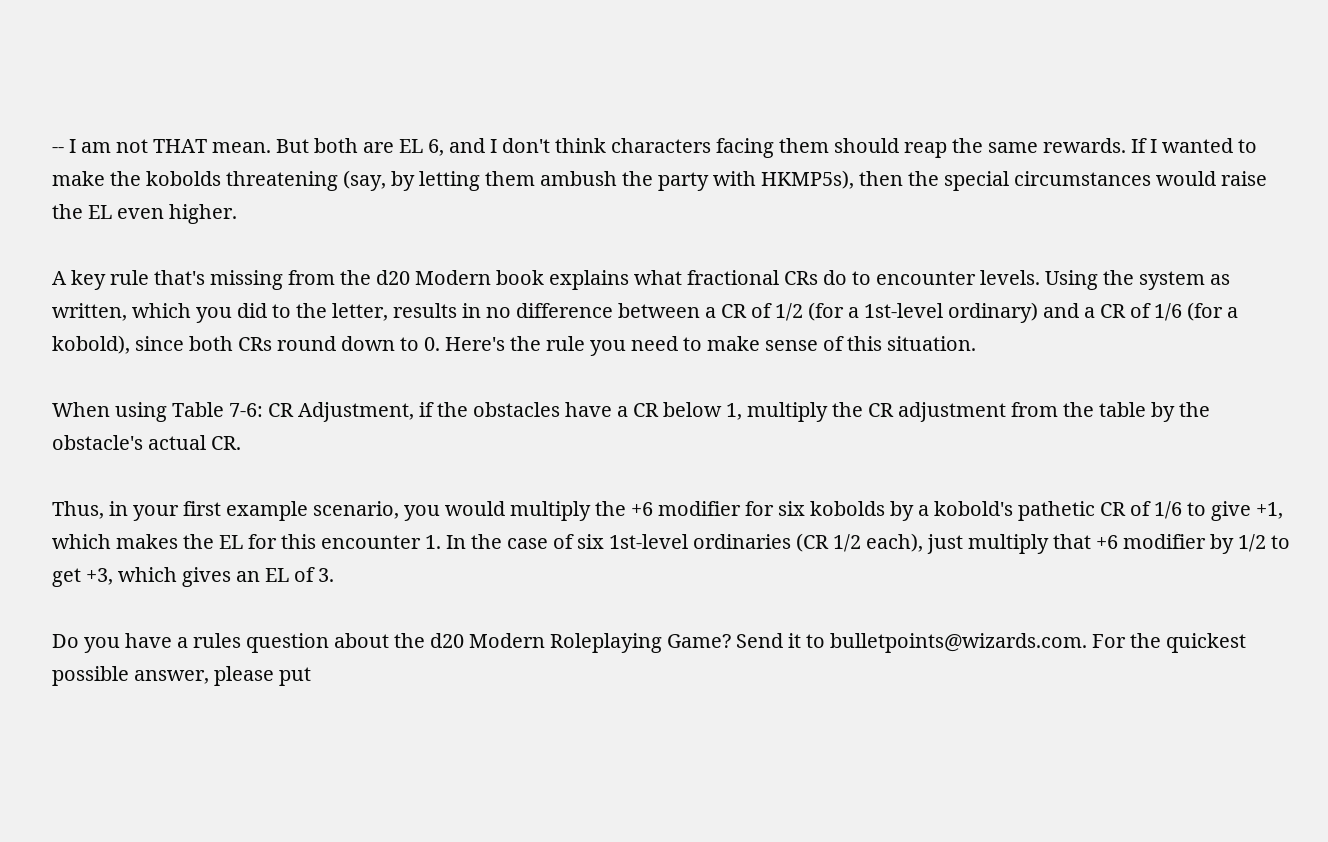-- I am not THAT mean. But both are EL 6, and I don't think characters facing them should reap the same rewards. If I wanted to make the kobolds threatening (say, by letting them ambush the party with HKMP5s), then the special circumstances would raise the EL even higher.

A key rule that's missing from the d20 Modern book explains what fractional CRs do to encounter levels. Using the system as written, which you did to the letter, results in no difference between a CR of 1/2 (for a 1st-level ordinary) and a CR of 1/6 (for a kobold), since both CRs round down to 0. Here's the rule you need to make sense of this situation.

When using Table 7-6: CR Adjustment, if the obstacles have a CR below 1, multiply the CR adjustment from the table by the obstacle's actual CR.

Thus, in your first example scenario, you would multiply the +6 modifier for six kobolds by a kobold's pathetic CR of 1/6 to give +1, which makes the EL for this encounter 1. In the case of six 1st-level ordinaries (CR 1/2 each), just multiply that +6 modifier by 1/2 to get +3, which gives an EL of 3.

Do you have a rules question about the d20 Modern Roleplaying Game? Send it to bulletpoints@wizards.com. For the quickest possible answer, please put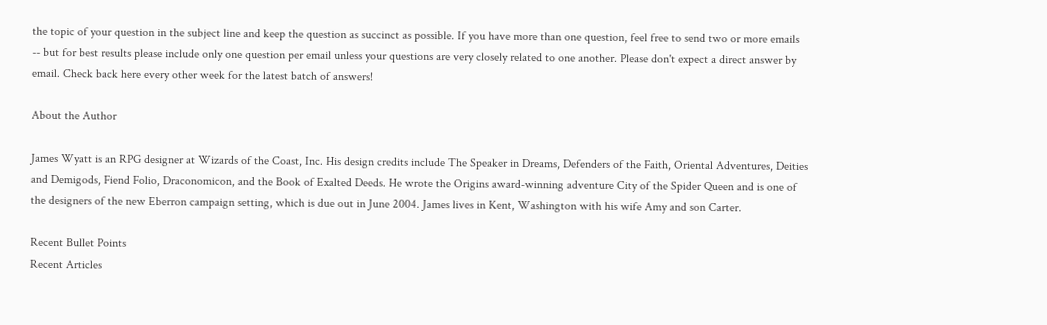the topic of your question in the subject line and keep the question as succinct as possible. If you have more than one question, feel free to send two or more emails -- but for best results please include only one question per email unless your questions are very closely related to one another. Please don't expect a direct answer by email. Check back here every other week for the latest batch of answers!

About the Author

James Wyatt is an RPG designer at Wizards of the Coast, Inc. His design credits include The Speaker in Dreams, Defenders of the Faith, Oriental Adventures, Deities and Demigods, Fiend Folio, Draconomicon, and the Book of Exalted Deeds. He wrote the Origins award-winning adventure City of the Spider Queen and is one of the designers of the new Eberron campaign setting, which is due out in June 2004. James lives in Kent, Washington with his wife Amy and son Carter.

Recent Bullet Points
Recent Articles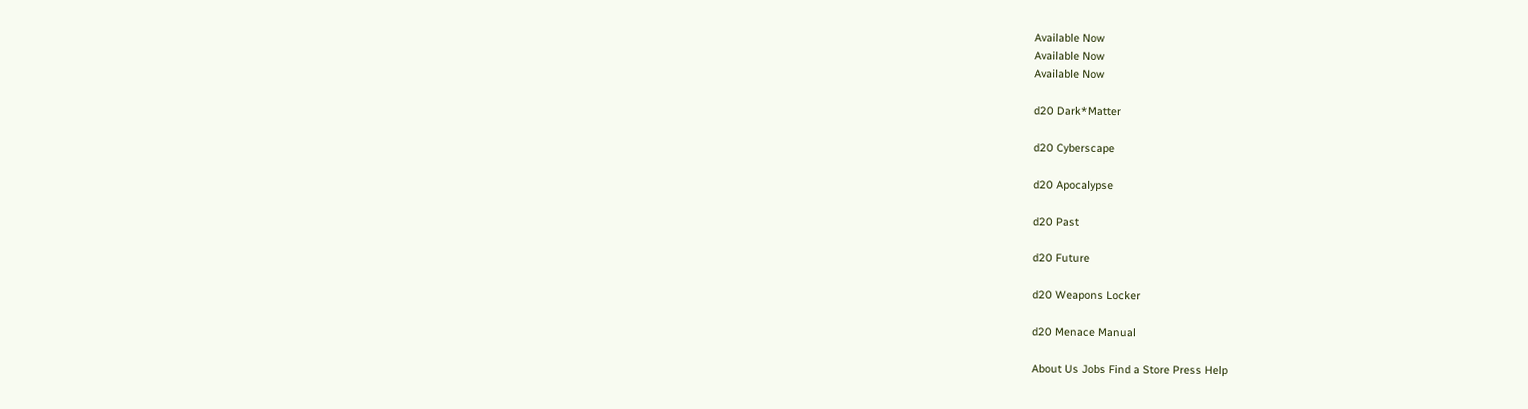Available Now
Available Now
Available Now

d20 Dark*Matter

d20 Cyberscape

d20 Apocalypse

d20 Past

d20 Future

d20 Weapons Locker

d20 Menace Manual

About Us Jobs Find a Store Press Help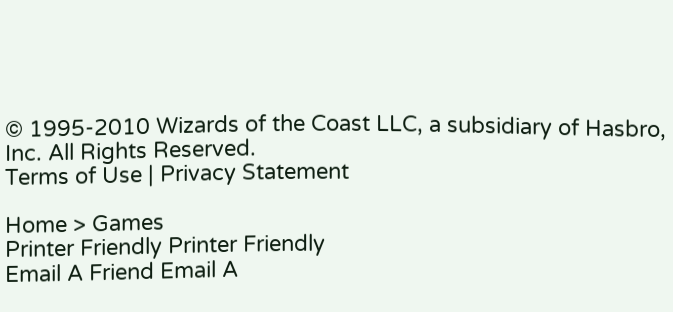© 1995-2010 Wizards of the Coast LLC, a subsidiary of Hasbro, Inc. All Rights Reserved.
Terms of Use | Privacy Statement

Home > Games
Printer Friendly Printer Friendly
Email A Friend Email A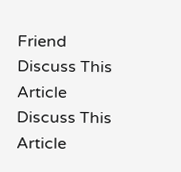Friend
Discuss This Article Discuss This Article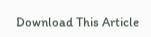Download This Article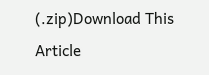(.zip)Download This Article